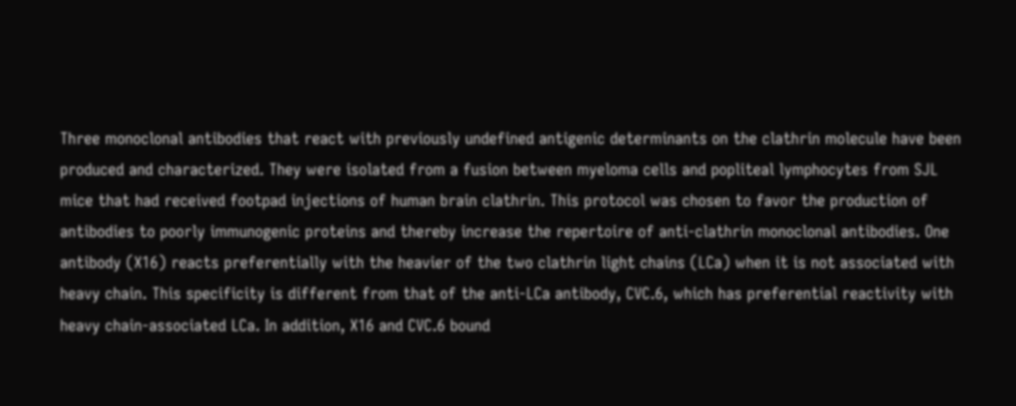Three monoclonal antibodies that react with previously undefined antigenic determinants on the clathrin molecule have been produced and characterized. They were isolated from a fusion between myeloma cells and popliteal lymphocytes from SJL mice that had received footpad injections of human brain clathrin. This protocol was chosen to favor the production of antibodies to poorly immunogenic proteins and thereby increase the repertoire of anti-clathrin monoclonal antibodies. One antibody (X16) reacts preferentially with the heavier of the two clathrin light chains (LCa) when it is not associated with heavy chain. This specificity is different from that of the anti-LCa antibody, CVC.6, which has preferential reactivity with heavy chain-associated LCa. In addition, X16 and CVC.6 bound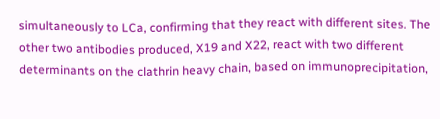simultaneously to LCa, confirming that they react with different sites. The other two antibodies produced, X19 and X22, react with two different determinants on the clathrin heavy chain, based on immunoprecipitation,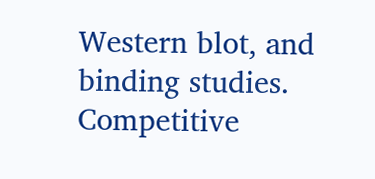Western blot, and binding studies. Competitive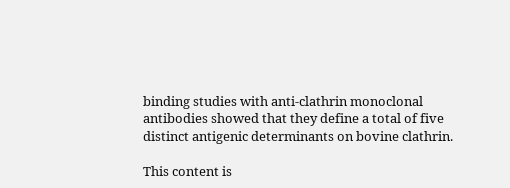binding studies with anti-clathrin monoclonal antibodies showed that they define a total of five distinct antigenic determinants on bovine clathrin.

This content is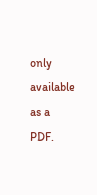only available as a PDF.